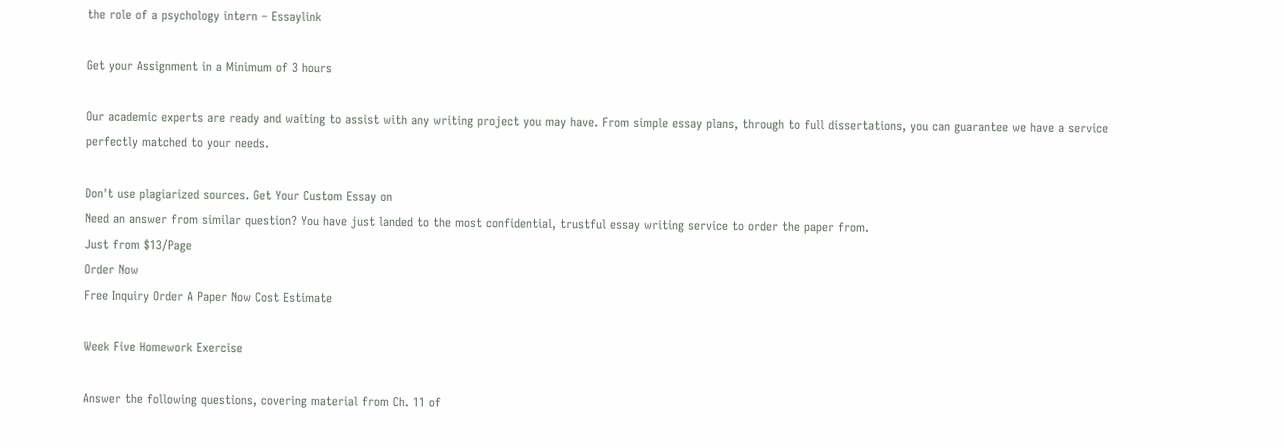the role of a psychology intern – Essaylink

Get your Assignment in a Minimum of 3 hours

Our academic experts are ready and waiting to assist with any writing project you may have. From simple essay plans, through to full dissertations, you can guarantee we have a service perfectly matched to your needs.

Don't use plagiarized sources. Get Your Custom Essay on
Need an answer from similar question? You have just landed to the most confidential, trustful essay writing service to order the paper from.
Just from $13/Page
Order Now
Free Inquiry Order A Paper Now Cost Estimate

Week Five Homework Exercise

Answer the following questions, covering material from Ch. 11 of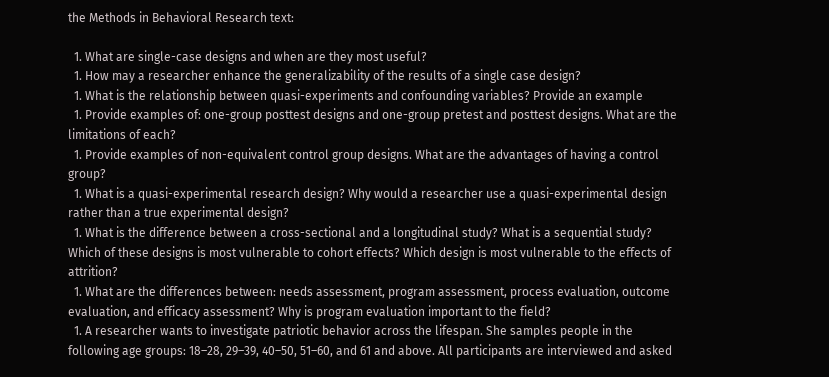the Methods in Behavioral Research text:

  1. What are single-case designs and when are they most useful?
  1. How may a researcher enhance the generalizability of the results of a single case design?
  1. What is the relationship between quasi-experiments and confounding variables? Provide an example
  1. Provide examples of: one-group posttest designs and one-group pretest and posttest designs. What are the limitations of each?
  1. Provide examples of non-equivalent control group designs. What are the advantages of having a control group?
  1. What is a quasi-experimental research design? Why would a researcher use a quasi-experimental design rather than a true experimental design?
  1. What is the difference between a cross-sectional and a longitudinal study? What is a sequential study? Which of these designs is most vulnerable to cohort effects? Which design is most vulnerable to the effects of attrition?
  1. What are the differences between: needs assessment, program assessment, process evaluation, outcome evaluation, and efficacy assessment? Why is program evaluation important to the field?
  1. A researcher wants to investigate patriotic behavior across the lifespan. She samples people in the following age groups: 18–28, 29–39, 40–50, 51–60, and 61 and above. All participants are interviewed and asked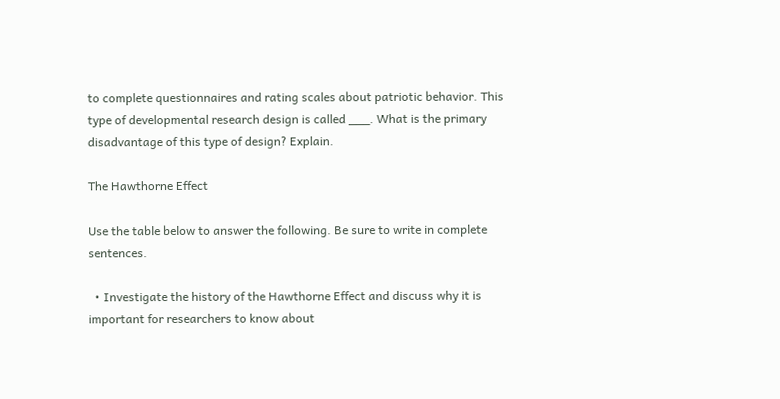to complete questionnaires and rating scales about patriotic behavior. This type of developmental research design is called ___. What is the primary disadvantage of this type of design? Explain.

The Hawthorne Effect

Use the table below to answer the following. Be sure to write in complete sentences.

  • Investigate the history of the Hawthorne Effect and discuss why it is important for researchers to know about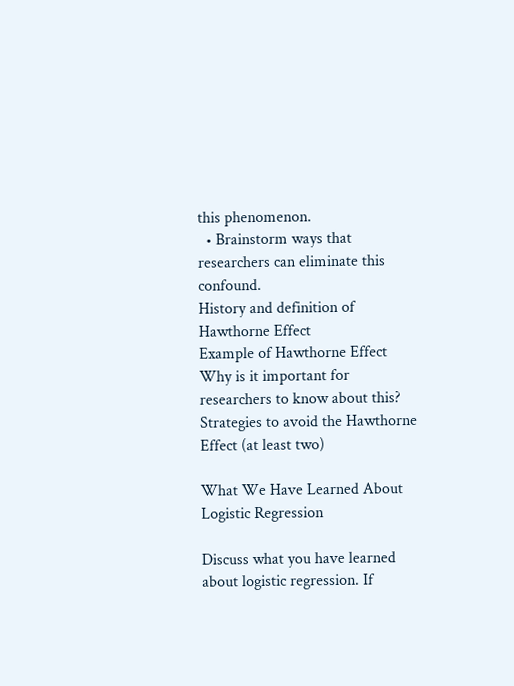this phenomenon.
  • Brainstorm ways that researchers can eliminate this confound.
History and definition of Hawthorne Effect
Example of Hawthorne Effect
Why is it important for researchers to know about this?
Strategies to avoid the Hawthorne Effect (at least two)

What We Have Learned About Logistic Regression

Discuss what you have learned about logistic regression. If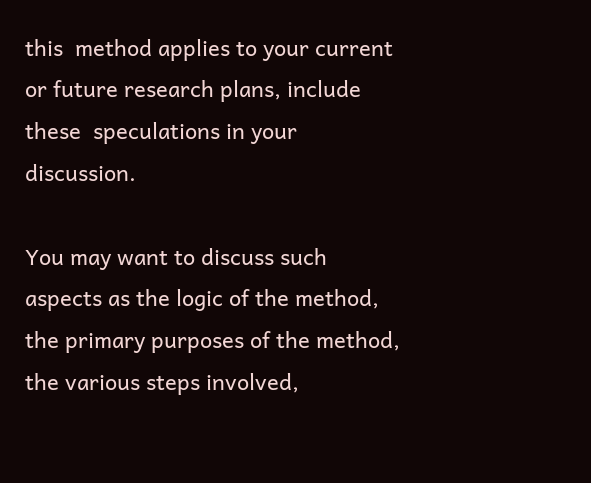this  method applies to your current or future research plans, include these  speculations in your discussion.

You may want to discuss such aspects as the logic of the method,  the primary purposes of the method, the various steps involved,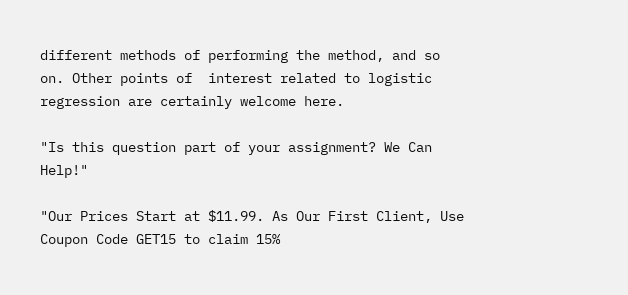different methods of performing the method, and so on. Other points of  interest related to logistic regression are certainly welcome here.

"Is this question part of your assignment? We Can Help!"

"Our Prices Start at $11.99. As Our First Client, Use Coupon Code GET15 to claim 15%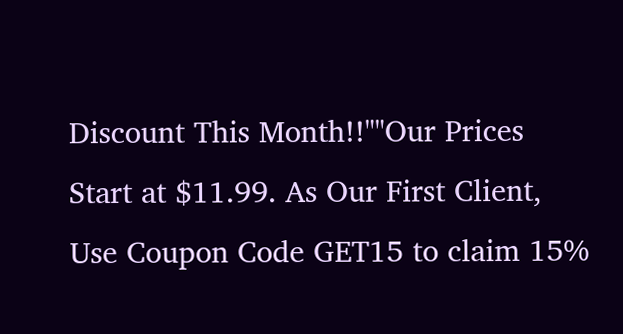Discount This Month!!""Our Prices Start at $11.99. As Our First Client, Use Coupon Code GET15 to claim 15%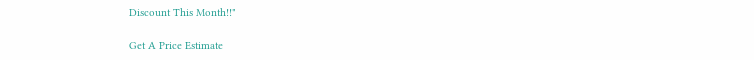Discount This Month!!"

Get A Price Estimate